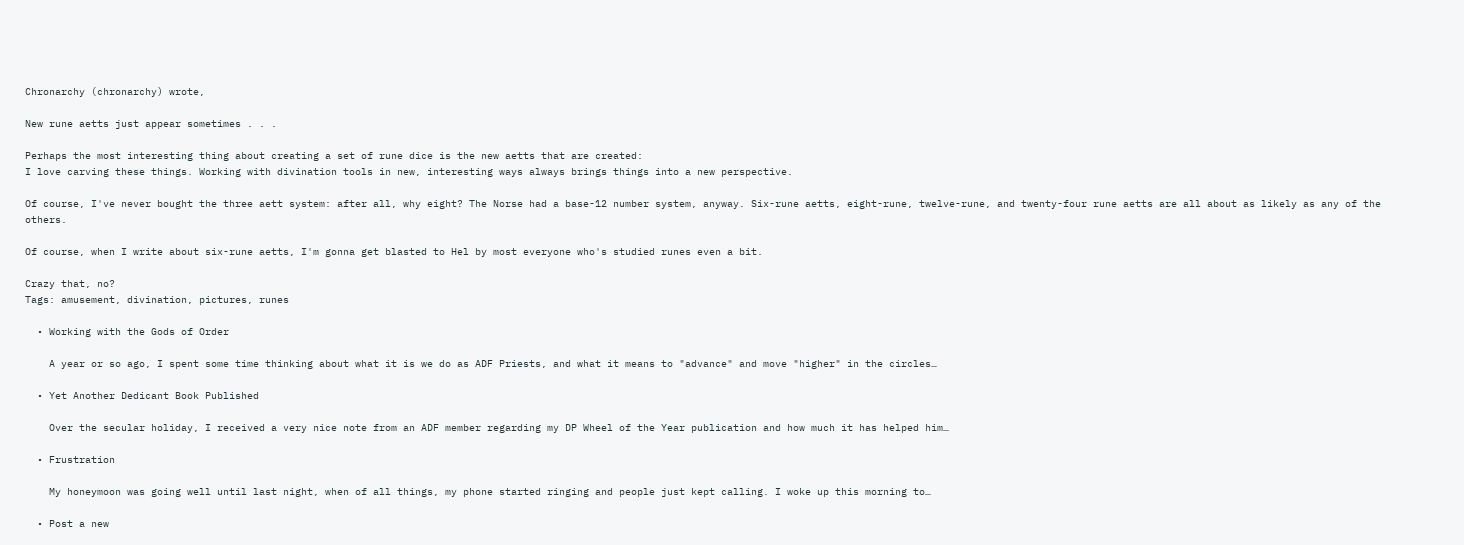Chronarchy (chronarchy) wrote,

New rune aetts just appear sometimes . . .

Perhaps the most interesting thing about creating a set of rune dice is the new aetts that are created:
I love carving these things. Working with divination tools in new, interesting ways always brings things into a new perspective.

Of course, I've never bought the three aett system: after all, why eight? The Norse had a base-12 number system, anyway. Six-rune aetts, eight-rune, twelve-rune, and twenty-four rune aetts are all about as likely as any of the others.

Of course, when I write about six-rune aetts, I'm gonna get blasted to Hel by most everyone who's studied runes even a bit.

Crazy that, no?
Tags: amusement, divination, pictures, runes

  • Working with the Gods of Order

    A year or so ago, I spent some time thinking about what it is we do as ADF Priests, and what it means to "advance" and move "higher" in the circles…

  • Yet Another Dedicant Book Published

    Over the secular holiday, I received a very nice note from an ADF member regarding my DP Wheel of the Year publication and how much it has helped him…

  • Frustration

    My honeymoon was going well until last night, when of all things, my phone started ringing and people just kept calling. I woke up this morning to…

  • Post a new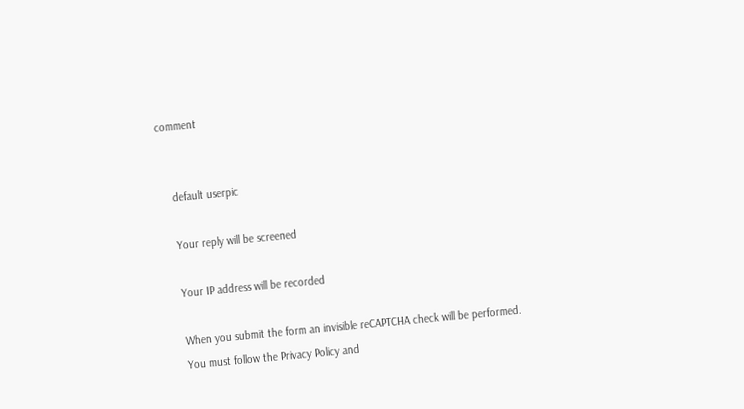comment


    default userpic

    Your reply will be screened

    Your IP address will be recorded

    When you submit the form an invisible reCAPTCHA check will be performed.
    You must follow the Privacy Policy and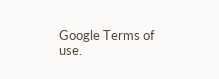Google Terms of use.